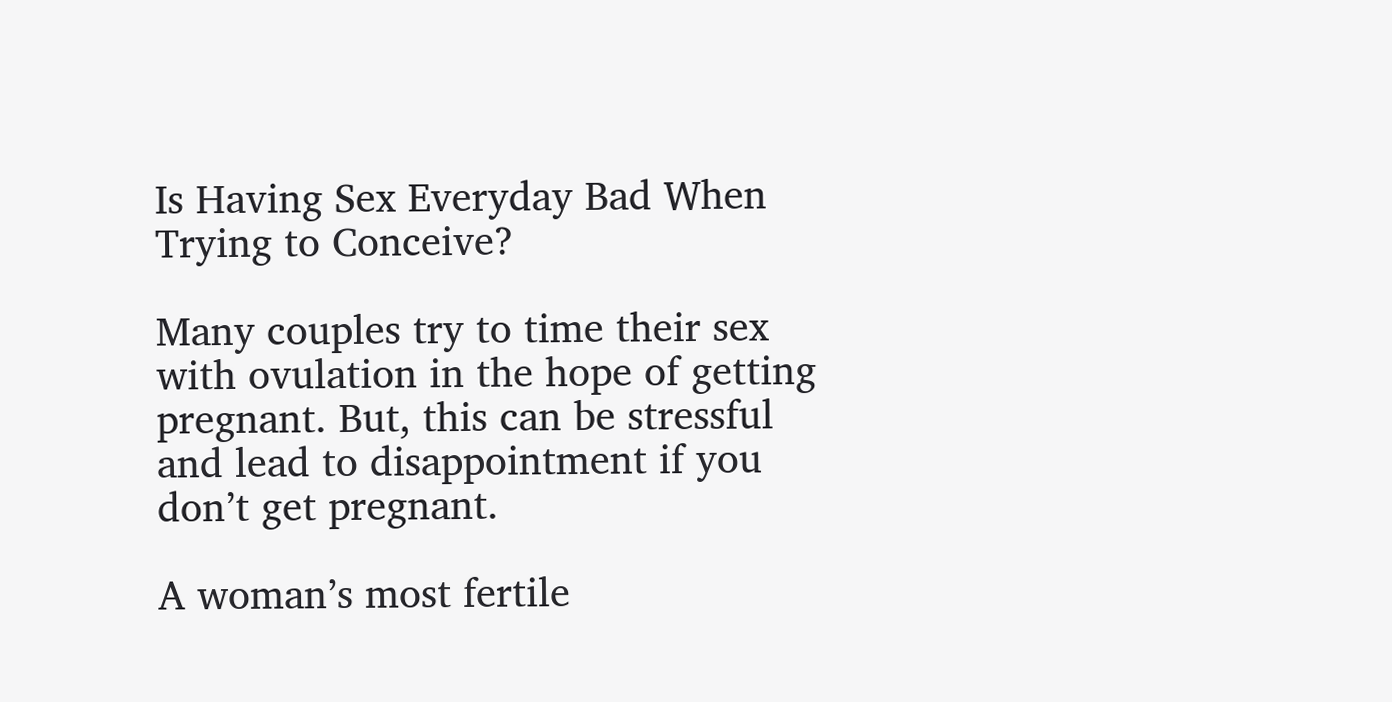Is Having Sex Everyday Bad When Trying to Conceive?

Many couples try to time their sex with ovulation in the hope of getting pregnant. But, this can be stressful and lead to disappointment if you don’t get pregnant.

A woman’s most fertile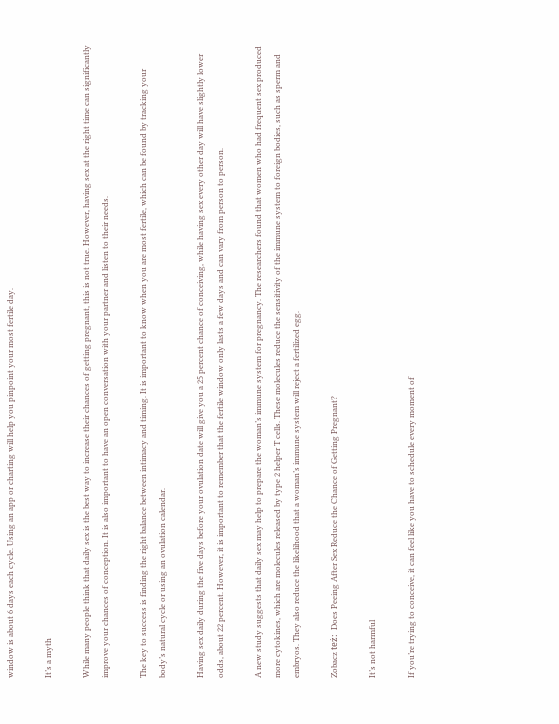window is about 6 days each cycle. Using an app or charting will help you pinpoint your most fertile day.

It’s a myth

While many people think that daily sex is the best way to increase their chances of getting pregnant, this is not true. However, having sex at the right time can significantly improve your chances of conception. It is also important to have an open conversation with your partner and listen to their needs.

The key to success is finding the right balance between intimacy and timing. It is important to know when you are most fertile, which can be found by tracking your body’s natural cycle or using an ovulation calendar.

Having sex daily during the five days before your ovulation date will give you a 25 percent chance of conceiving, while having sex every other day will have slightly lower odds, about 22 percent. However, it is important to remember that the fertile window only lasts a few days and can vary from person to person.

A new study suggests that daily sex may help to prepare the woman’s immune system for pregnancy. The researchers found that women who had frequent sex produced more cytokines, which are molecules released by type 2 helper T cells. These molecules reduce the sensitivity of the immune system to foreign bodies, such as sperm and embryos. They also reduce the likelihood that a woman’s immune system will reject a fertilized egg.

Zobacz też:  Does Peeing After Sex Reduce the Chance of Getting Pregnant?

It’s not harmful

If you’re trying to conceive, it can feel like you have to schedule every moment of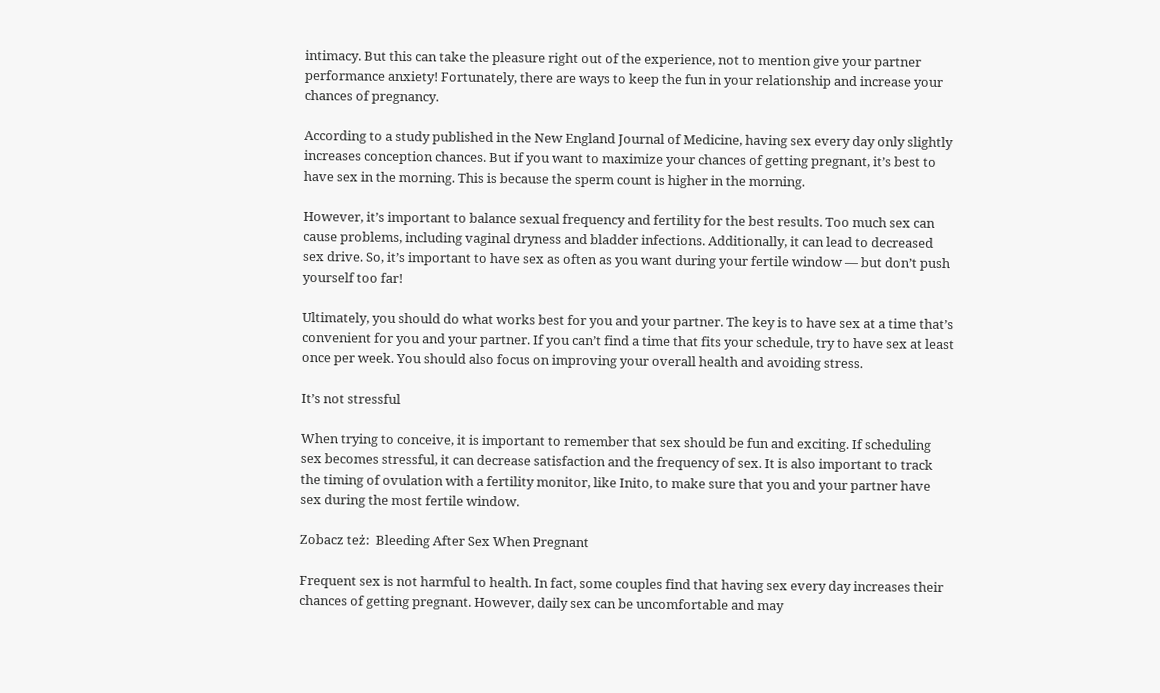intimacy. But this can take the pleasure right out of the experience, not to mention give your partner performance anxiety! Fortunately, there are ways to keep the fun in your relationship and increase your chances of pregnancy.

According to a study published in the New England Journal of Medicine, having sex every day only slightly increases conception chances. But if you want to maximize your chances of getting pregnant, it’s best to have sex in the morning. This is because the sperm count is higher in the morning.

However, it’s important to balance sexual frequency and fertility for the best results. Too much sex can cause problems, including vaginal dryness and bladder infections. Additionally, it can lead to decreased sex drive. So, it’s important to have sex as often as you want during your fertile window — but don’t push yourself too far!

Ultimately, you should do what works best for you and your partner. The key is to have sex at a time that’s convenient for you and your partner. If you can’t find a time that fits your schedule, try to have sex at least once per week. You should also focus on improving your overall health and avoiding stress.

It’s not stressful

When trying to conceive, it is important to remember that sex should be fun and exciting. If scheduling sex becomes stressful, it can decrease satisfaction and the frequency of sex. It is also important to track the timing of ovulation with a fertility monitor, like Inito, to make sure that you and your partner have sex during the most fertile window.

Zobacz też:  Bleeding After Sex When Pregnant

Frequent sex is not harmful to health. In fact, some couples find that having sex every day increases their chances of getting pregnant. However, daily sex can be uncomfortable and may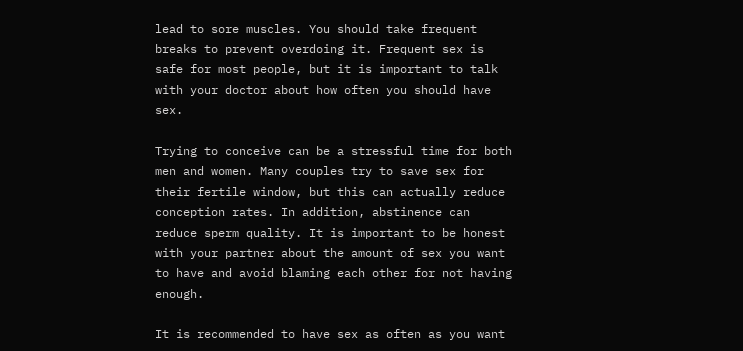lead to sore muscles. You should take frequent breaks to prevent overdoing it. Frequent sex is safe for most people, but it is important to talk with your doctor about how often you should have sex.

Trying to conceive can be a stressful time for both men and women. Many couples try to save sex for their fertile window, but this can actually reduce conception rates. In addition, abstinence can reduce sperm quality. It is important to be honest with your partner about the amount of sex you want to have and avoid blaming each other for not having enough.

It is recommended to have sex as often as you want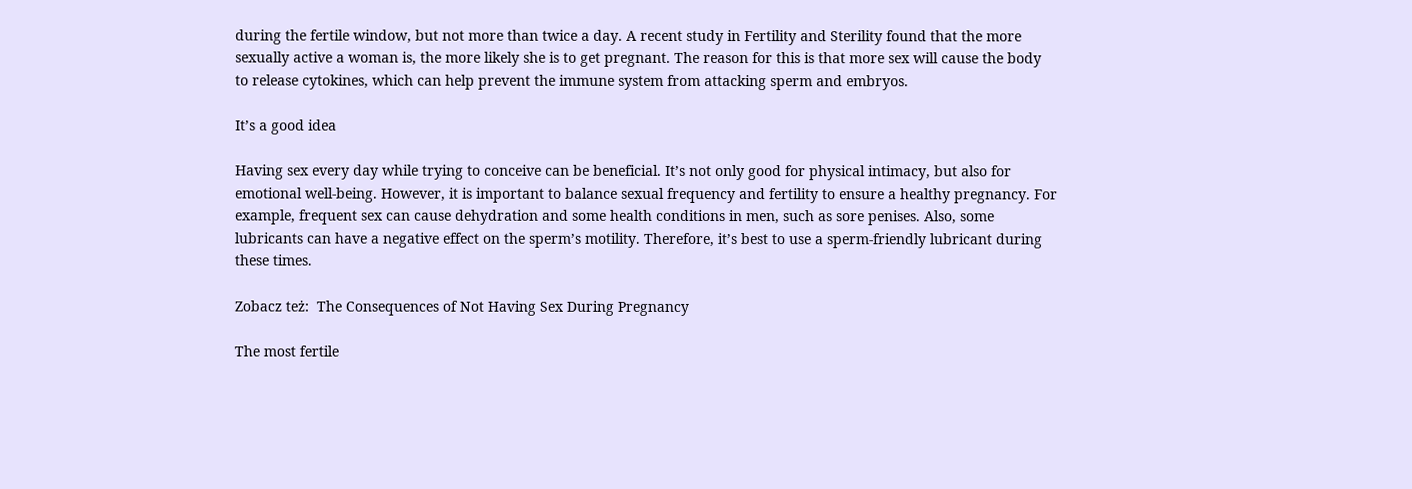during the fertile window, but not more than twice a day. A recent study in Fertility and Sterility found that the more sexually active a woman is, the more likely she is to get pregnant. The reason for this is that more sex will cause the body to release cytokines, which can help prevent the immune system from attacking sperm and embryos.

It’s a good idea

Having sex every day while trying to conceive can be beneficial. It’s not only good for physical intimacy, but also for emotional well-being. However, it is important to balance sexual frequency and fertility to ensure a healthy pregnancy. For example, frequent sex can cause dehydration and some health conditions in men, such as sore penises. Also, some lubricants can have a negative effect on the sperm’s motility. Therefore, it’s best to use a sperm-friendly lubricant during these times.

Zobacz też:  The Consequences of Not Having Sex During Pregnancy

The most fertile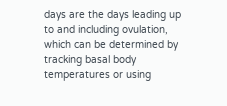days are the days leading up to and including ovulation, which can be determined by tracking basal body temperatures or using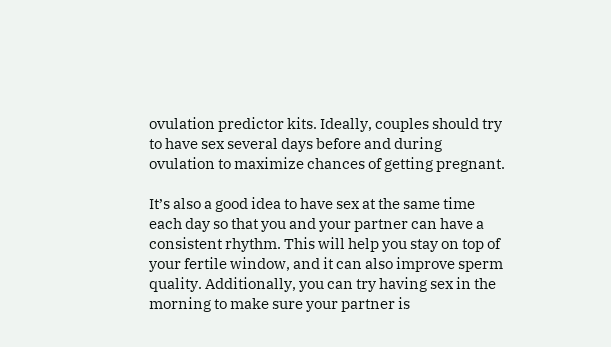ovulation predictor kits. Ideally, couples should try to have sex several days before and during ovulation to maximize chances of getting pregnant.

It’s also a good idea to have sex at the same time each day so that you and your partner can have a consistent rhythm. This will help you stay on top of your fertile window, and it can also improve sperm quality. Additionally, you can try having sex in the morning to make sure your partner is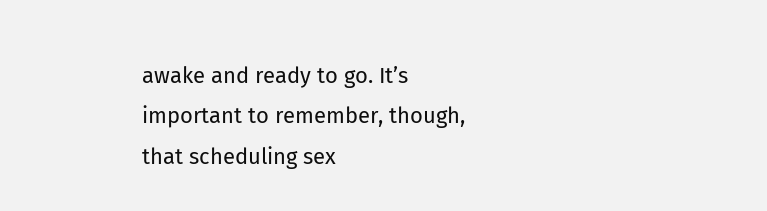awake and ready to go. It’s important to remember, though, that scheduling sex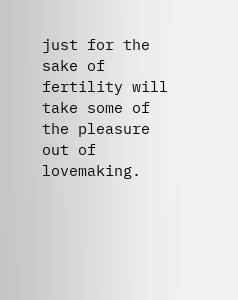just for the sake of fertility will take some of the pleasure out of lovemaking.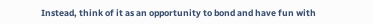Instead, think of it as an opportunity to bond and have fun with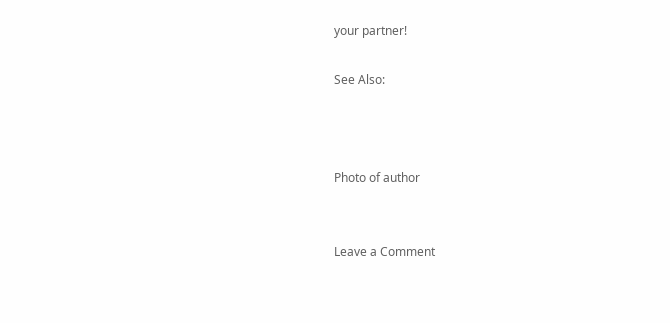your partner!

See Also:



Photo of author


Leave a Comment